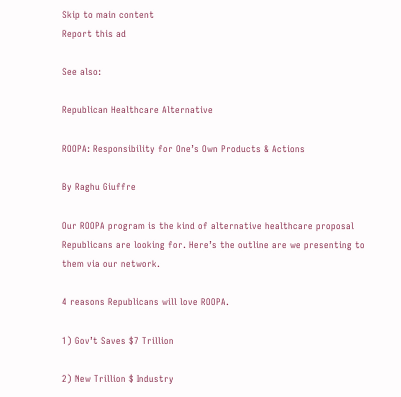Skip to main content
Report this ad

See also:

Republican Healthcare Alternative

ROOPA: Responsibility for One’s Own Products & Actions

By Raghu Giuffre

Our ROOPA program is the kind of alternative healthcare proposal Republicans are looking for. Here’s the outline are we presenting to them via our network.

4 reasons Republicans will love ROOPA.

1) Gov’t Saves $7 Trillion

2) New Trillion $ Industry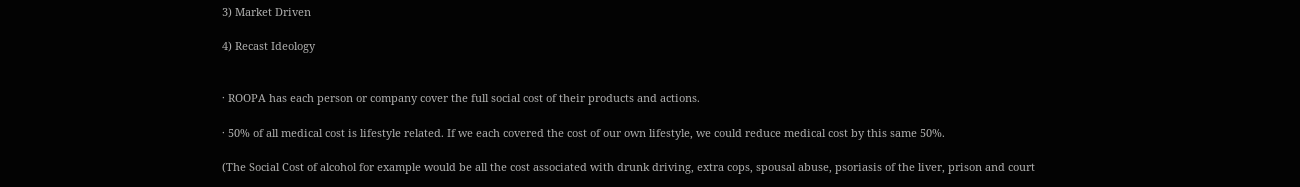3) Market Driven

4) Recast Ideology


· ROOPA has each person or company cover the full social cost of their products and actions.

· 50% of all medical cost is lifestyle related. If we each covered the cost of our own lifestyle, we could reduce medical cost by this same 50%.

(The Social Cost of alcohol for example would be all the cost associated with drunk driving, extra cops, spousal abuse, psoriasis of the liver, prison and court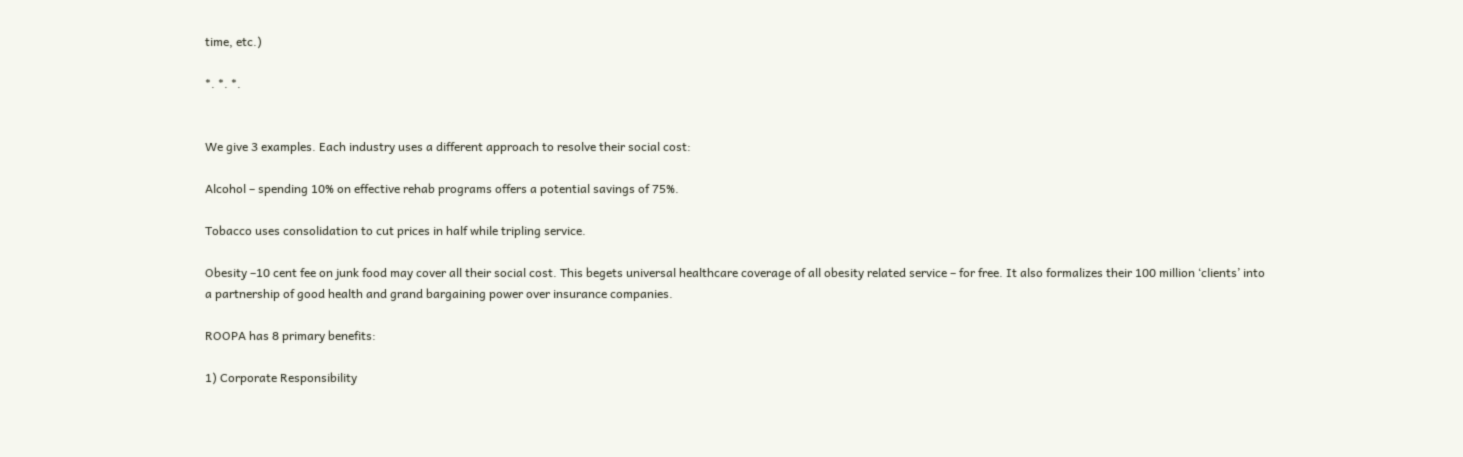time, etc.)

*. *. *.


We give 3 examples. Each industry uses a different approach to resolve their social cost:

Alcohol – spending 10% on effective rehab programs offers a potential savings of 75%.

Tobacco uses consolidation to cut prices in half while tripling service.

Obesity –10 cent fee on junk food may cover all their social cost. This begets universal healthcare coverage of all obesity related service – for free. It also formalizes their 100 million ‘clients’ into a partnership of good health and grand bargaining power over insurance companies.

ROOPA has 8 primary benefits:

1) Corporate Responsibility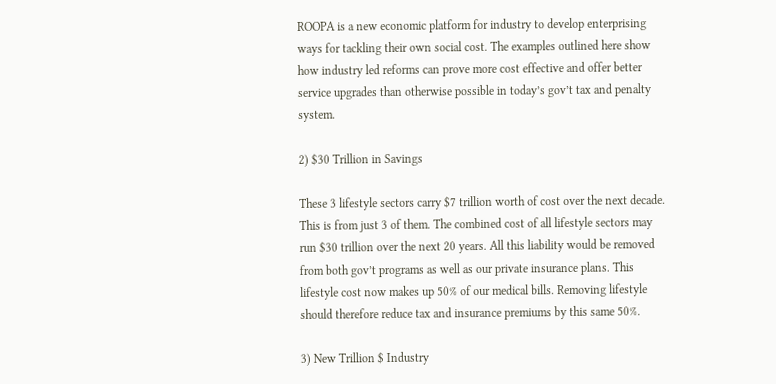ROOPA is a new economic platform for industry to develop enterprising ways for tackling their own social cost. The examples outlined here show how industry led reforms can prove more cost effective and offer better service upgrades than otherwise possible in today’s gov’t tax and penalty system.

2) $30 Trillion in Savings

These 3 lifestyle sectors carry $7 trillion worth of cost over the next decade. This is from just 3 of them. The combined cost of all lifestyle sectors may run $30 trillion over the next 20 years. All this liability would be removed from both gov’t programs as well as our private insurance plans. This lifestyle cost now makes up 50% of our medical bills. Removing lifestyle should therefore reduce tax and insurance premiums by this same 50%.

3) New Trillion $ Industry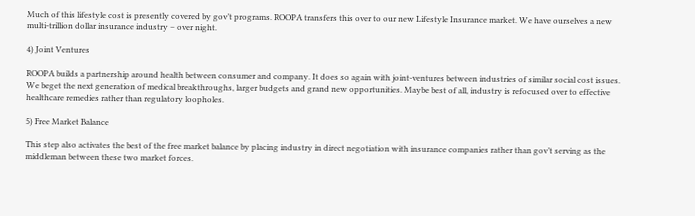Much of this lifestyle cost is presently covered by gov’t programs. ROOPA transfers this over to our new Lifestyle Insurance market. We have ourselves a new multi-trillion dollar insurance industry – over night.

4) Joint Ventures

ROOPA builds a partnership around health between consumer and company. It does so again with joint-ventures between industries of similar social cost issues. We beget the next generation of medical breakthroughs, larger budgets and grand new opportunities. Maybe best of all, industry is refocused over to effective healthcare remedies rather than regulatory loopholes.

5) Free Market Balance

This step also activates the best of the free market balance by placing industry in direct negotiation with insurance companies rather than gov’t serving as the middleman between these two market forces.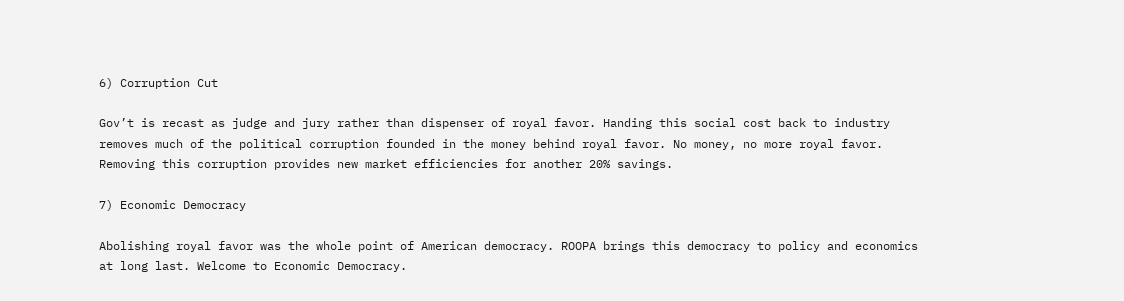6) Corruption Cut

Gov’t is recast as judge and jury rather than dispenser of royal favor. Handing this social cost back to industry removes much of the political corruption founded in the money behind royal favor. No money, no more royal favor. Removing this corruption provides new market efficiencies for another 20% savings.

7) Economic Democracy

Abolishing royal favor was the whole point of American democracy. ROOPA brings this democracy to policy and economics at long last. Welcome to Economic Democracy.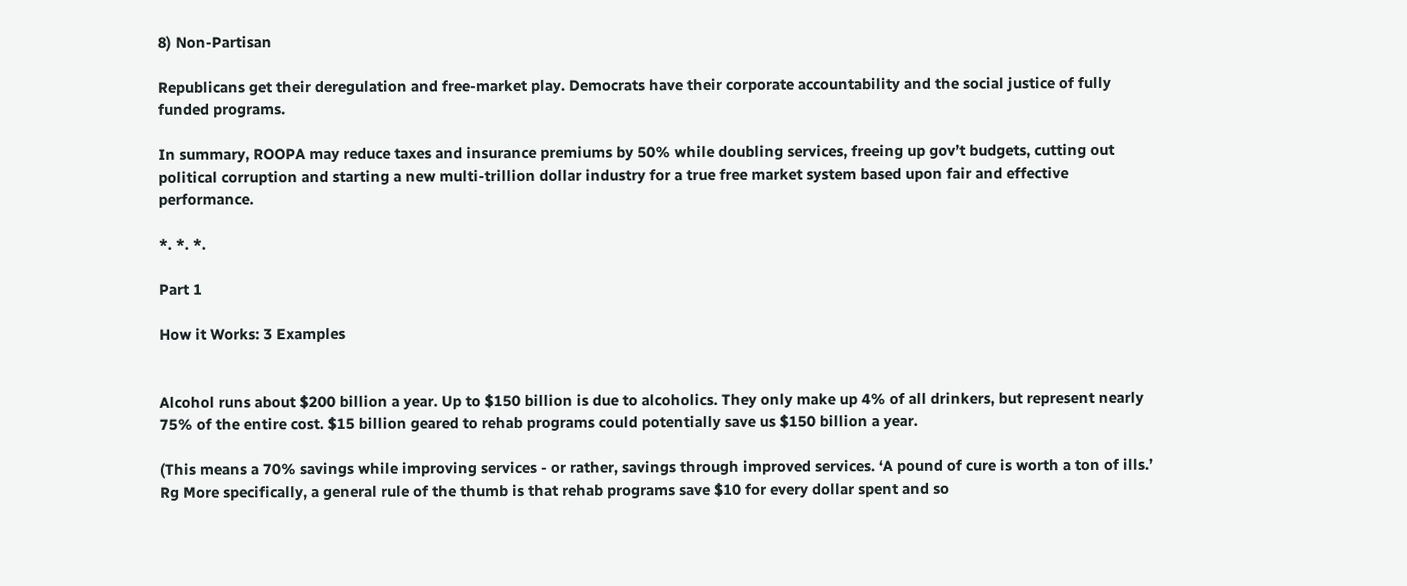8) Non-Partisan

Republicans get their deregulation and free-market play. Democrats have their corporate accountability and the social justice of fully funded programs.

In summary, ROOPA may reduce taxes and insurance premiums by 50% while doubling services, freeing up gov’t budgets, cutting out political corruption and starting a new multi-trillion dollar industry for a true free market system based upon fair and effective performance.

*. *. *.

Part 1

How it Works: 3 Examples


Alcohol runs about $200 billion a year. Up to $150 billion is due to alcoholics. They only make up 4% of all drinkers, but represent nearly 75% of the entire cost. $15 billion geared to rehab programs could potentially save us $150 billion a year.

(This means a 70% savings while improving services - or rather, savings through improved services. ‘A pound of cure is worth a ton of ills.’ Rg More specifically, a general rule of the thumb is that rehab programs save $10 for every dollar spent and so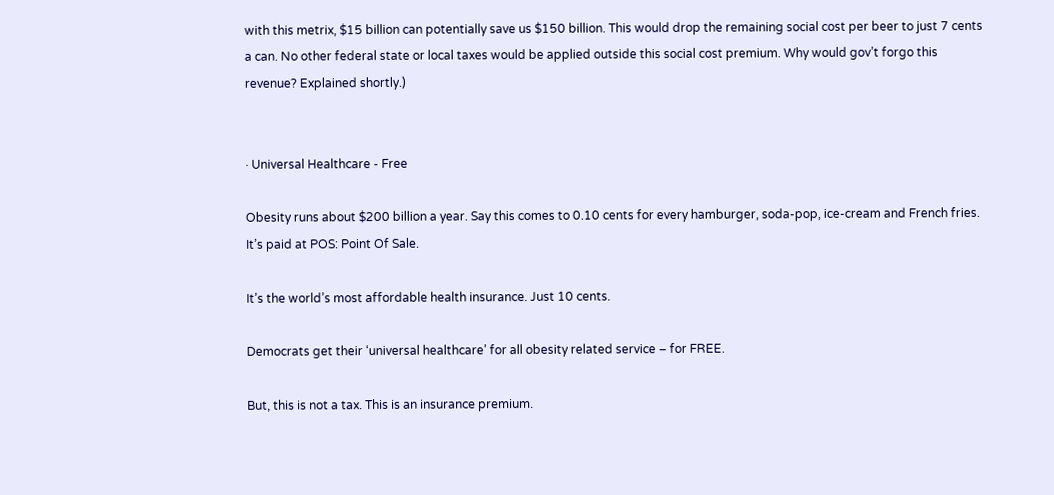with this metrix, $15 billion can potentially save us $150 billion. This would drop the remaining social cost per beer to just 7 cents a can. No other federal state or local taxes would be applied outside this social cost premium. Why would gov’t forgo this revenue? Explained shortly.)


· Universal Healthcare - Free

Obesity runs about $200 billion a year. Say this comes to 0.10 cents for every hamburger, soda-pop, ice-cream and French fries. It’s paid at POS: Point Of Sale.

It’s the world’s most affordable health insurance. Just 10 cents.

Democrats get their ‘universal healthcare’ for all obesity related service – for FREE.

But, this is not a tax. This is an insurance premium.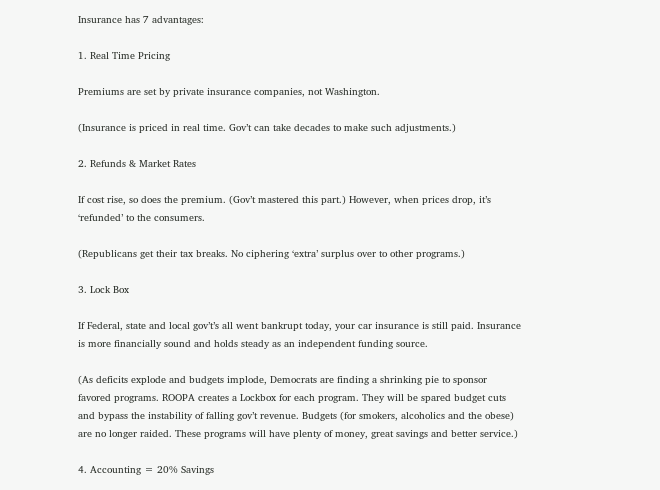Insurance has 7 advantages:

1. Real Time Pricing

Premiums are set by private insurance companies, not Washington.

(Insurance is priced in real time. Gov’t can take decades to make such adjustments.)

2. Refunds & Market Rates

If cost rise, so does the premium. (Gov’t mastered this part.) However, when prices drop, it’s ‘refunded’ to the consumers.

(Republicans get their tax breaks. No ciphering ‘extra’ surplus over to other programs.)

3. Lock Box

If Federal, state and local gov’t’s all went bankrupt today, your car insurance is still paid. Insurance is more financially sound and holds steady as an independent funding source.

(As deficits explode and budgets implode, Democrats are finding a shrinking pie to sponsor favored programs. ROOPA creates a Lockbox for each program. They will be spared budget cuts and bypass the instability of falling gov’t revenue. Budgets (for smokers, alcoholics and the obese) are no longer raided. These programs will have plenty of money, great savings and better service.)

4. Accounting = 20% Savings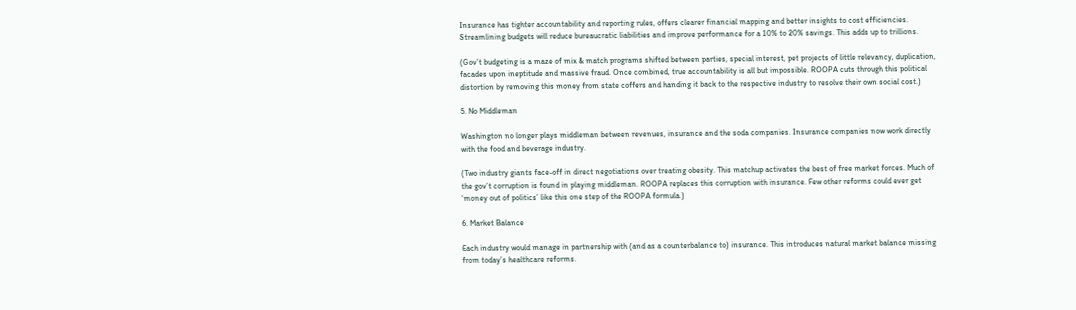Insurance has tighter accountability and reporting rules, offers clearer financial mapping and better insights to cost efficiencies. Streamlining budgets will reduce bureaucratic liabilities and improve performance for a 10% to 20% savings. This adds up to trillions.

(Gov’t budgeting is a maze of mix & match programs shifted between parties, special interest, pet projects of little relevancy, duplication, facades upon ineptitude and massive fraud. Once combined, true accountability is all but impossible. ROOPA cuts through this political distortion by removing this money from state coffers and handing it back to the respective industry to resolve their own social cost.)

5. No Middleman

Washington no longer plays middleman between revenues, insurance and the soda companies. Insurance companies now work directly with the food and beverage industry.

(Two industry giants face-off in direct negotiations over treating obesity. This matchup activates the best of free market forces. Much of the gov’t corruption is found in playing middleman. ROOPA replaces this corruption with insurance. Few other reforms could ever get ‘money out of politics’ like this one step of the ROOPA formula.)

6. Market Balance

Each industry would manage in partnership with (and as a counterbalance to) insurance. This introduces natural market balance missing from today’s healthcare reforms.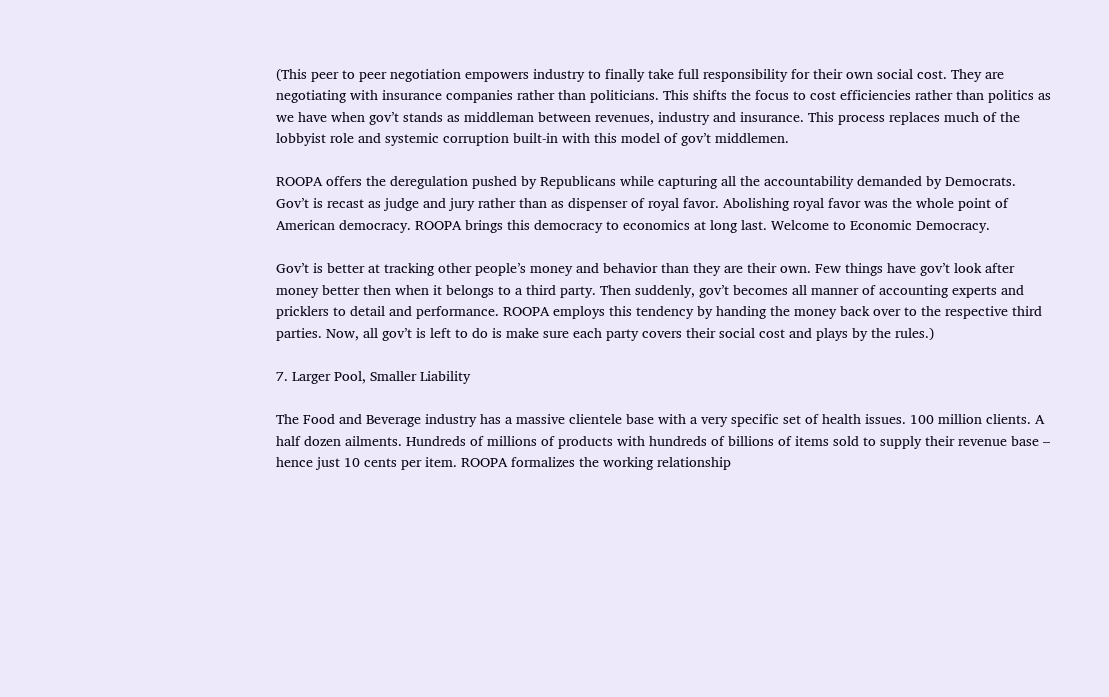(This peer to peer negotiation empowers industry to finally take full responsibility for their own social cost. They are negotiating with insurance companies rather than politicians. This shifts the focus to cost efficiencies rather than politics as we have when gov’t stands as middleman between revenues, industry and insurance. This process replaces much of the lobbyist role and systemic corruption built-in with this model of gov’t middlemen.

ROOPA offers the deregulation pushed by Republicans while capturing all the accountability demanded by Democrats. Gov’t is recast as judge and jury rather than as dispenser of royal favor. Abolishing royal favor was the whole point of American democracy. ROOPA brings this democracy to economics at long last. Welcome to Economic Democracy.

Gov’t is better at tracking other people’s money and behavior than they are their own. Few things have gov’t look after money better then when it belongs to a third party. Then suddenly, gov’t becomes all manner of accounting experts and pricklers to detail and performance. ROOPA employs this tendency by handing the money back over to the respective third parties. Now, all gov’t is left to do is make sure each party covers their social cost and plays by the rules.)

7. Larger Pool, Smaller Liability

The Food and Beverage industry has a massive clientele base with a very specific set of health issues. 100 million clients. A half dozen ailments. Hundreds of millions of products with hundreds of billions of items sold to supply their revenue base – hence just 10 cents per item. ROOPA formalizes the working relationship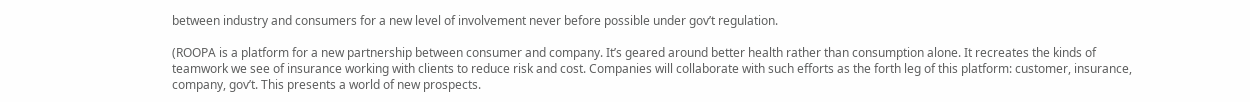between industry and consumers for a new level of involvement never before possible under gov’t regulation.

(ROOPA is a platform for a new partnership between consumer and company. It’s geared around better health rather than consumption alone. It recreates the kinds of teamwork we see of insurance working with clients to reduce risk and cost. Companies will collaborate with such efforts as the forth leg of this platform: customer, insurance, company, gov’t. This presents a world of new prospects.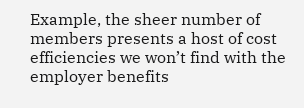Example, the sheer number of members presents a host of cost efficiencies we won’t find with the employer benefits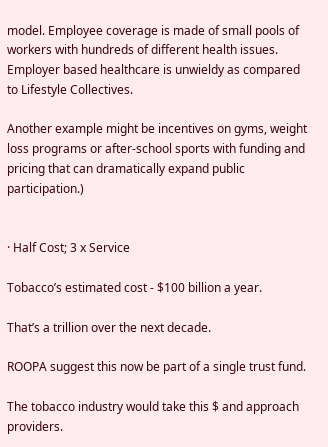model. Employee coverage is made of small pools of workers with hundreds of different health issues. Employer based healthcare is unwieldy as compared to Lifestyle Collectives.

Another example might be incentives on gyms, weight loss programs or after-school sports with funding and pricing that can dramatically expand public participation.)


· Half Cost; 3 x Service

Tobacco’s estimated cost - $100 billion a year.

That’s a trillion over the next decade.

ROOPA suggest this now be part of a single trust fund.

The tobacco industry would take this $ and approach providers.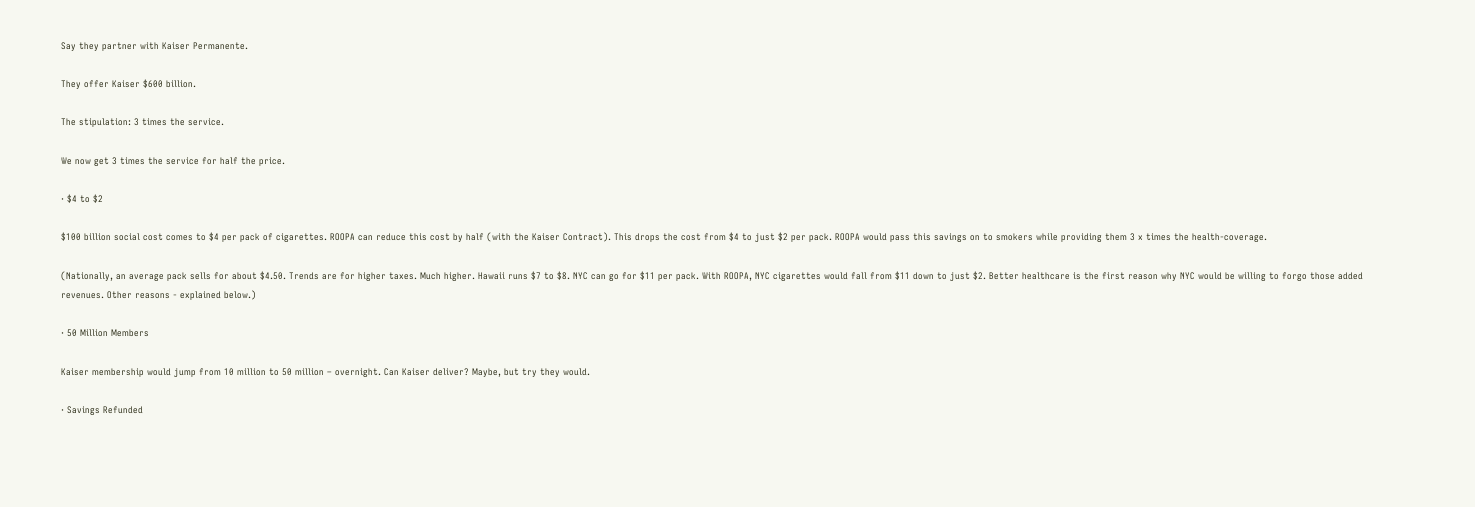Say they partner with Kaiser Permanente.

They offer Kaiser $600 billion.

The stipulation: 3 times the service.

We now get 3 times the service for half the price.

· $4 to $2

$100 billion social cost comes to $4 per pack of cigarettes. ROOPA can reduce this cost by half (with the Kaiser Contract). This drops the cost from $4 to just $2 per pack. ROOPA would pass this savings on to smokers while providing them 3 x times the health-coverage.

(Nationally, an average pack sells for about $4.50. Trends are for higher taxes. Much higher. Hawaii runs $7 to $8. NYC can go for $11 per pack. With ROOPA, NYC cigarettes would fall from $11 down to just $2. Better healthcare is the first reason why NYC would be willing to forgo those added revenues. Other reasons - explained below.)

· 50 Million Members

Kaiser membership would jump from 10 million to 50 million – overnight. Can Kaiser deliver? Maybe, but try they would.

· Savings Refunded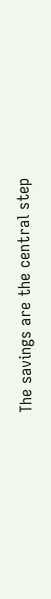The savings are the central step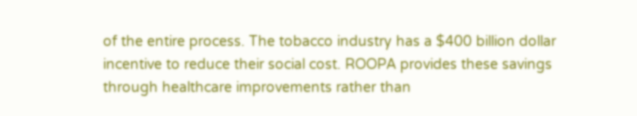of the entire process. The tobacco industry has a $400 billion dollar incentive to reduce their social cost. ROOPA provides these savings through healthcare improvements rather than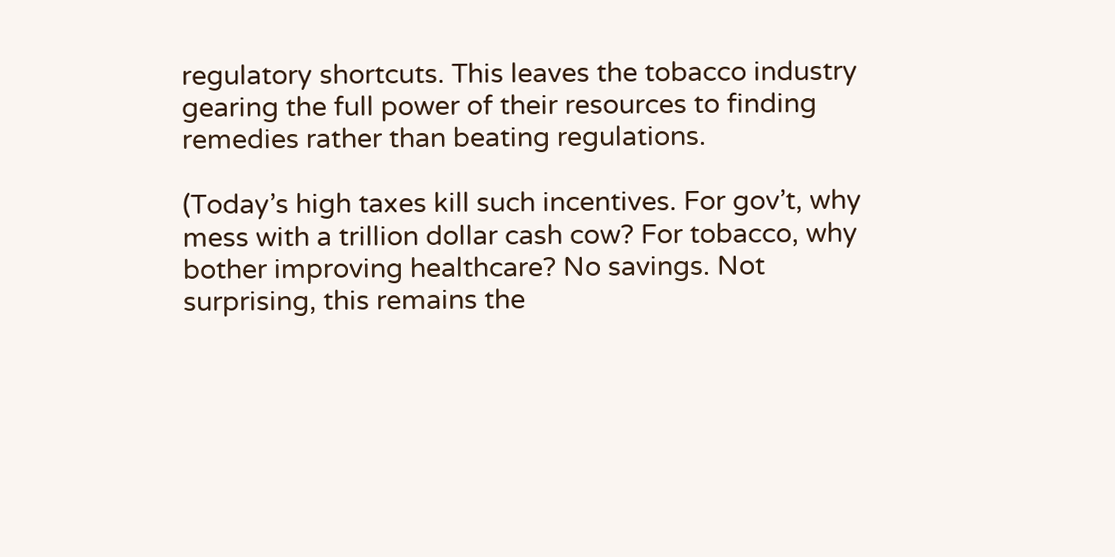regulatory shortcuts. This leaves the tobacco industry gearing the full power of their resources to finding remedies rather than beating regulations.

(Today’s high taxes kill such incentives. For gov’t, why mess with a trillion dollar cash cow? For tobacco, why bother improving healthcare? No savings. Not surprising, this remains the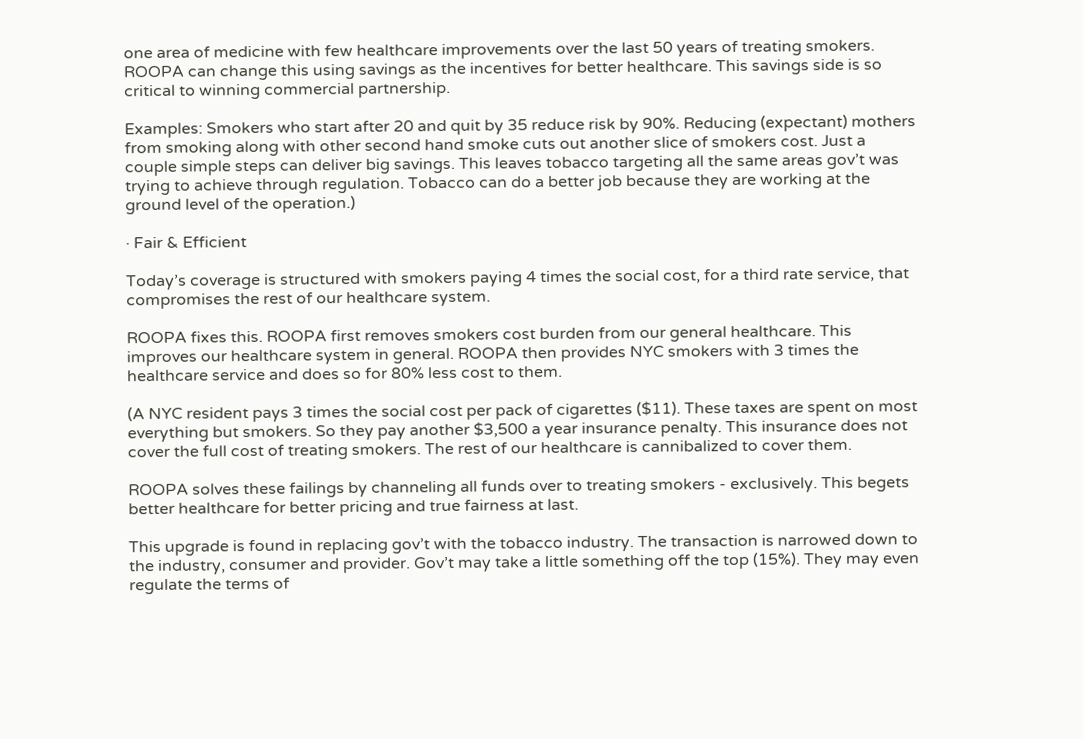one area of medicine with few healthcare improvements over the last 50 years of treating smokers. ROOPA can change this using savings as the incentives for better healthcare. This savings side is so critical to winning commercial partnership.

Examples: Smokers who start after 20 and quit by 35 reduce risk by 90%. Reducing (expectant) mothers from smoking along with other second hand smoke cuts out another slice of smokers cost. Just a couple simple steps can deliver big savings. This leaves tobacco targeting all the same areas gov’t was trying to achieve through regulation. Tobacco can do a better job because they are working at the ground level of the operation.)

· Fair & Efficient

Today’s coverage is structured with smokers paying 4 times the social cost, for a third rate service, that compromises the rest of our healthcare system.

ROOPA fixes this. ROOPA first removes smokers cost burden from our general healthcare. This improves our healthcare system in general. ROOPA then provides NYC smokers with 3 times the healthcare service and does so for 80% less cost to them.

(A NYC resident pays 3 times the social cost per pack of cigarettes ($11). These taxes are spent on most everything but smokers. So they pay another $3,500 a year insurance penalty. This insurance does not cover the full cost of treating smokers. The rest of our healthcare is cannibalized to cover them.

ROOPA solves these failings by channeling all funds over to treating smokers - exclusively. This begets better healthcare for better pricing and true fairness at last.

This upgrade is found in replacing gov’t with the tobacco industry. The transaction is narrowed down to the industry, consumer and provider. Gov’t may take a little something off the top (15%). They may even regulate the terms of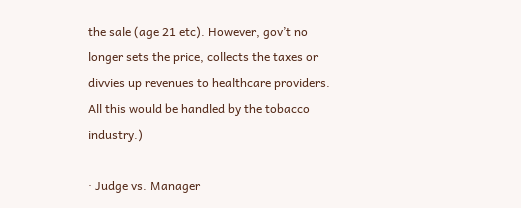the sale (age 21 etc). However, gov’t no longer sets the price, collects the taxes or divvies up revenues to healthcare providers. All this would be handled by the tobacco industry.)

· Judge vs. Manager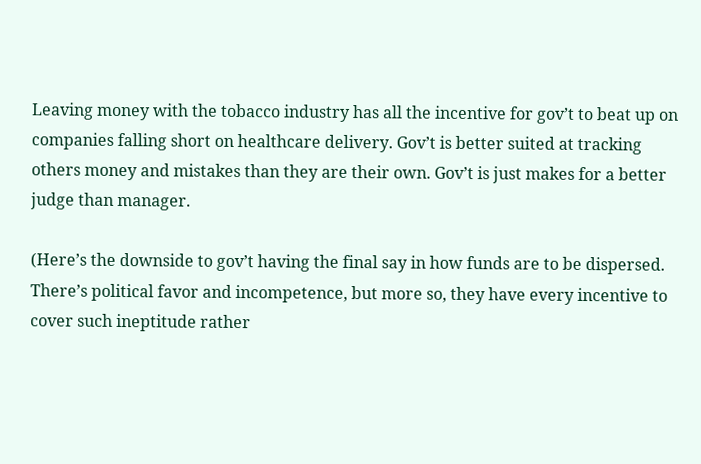Leaving money with the tobacco industry has all the incentive for gov’t to beat up on companies falling short on healthcare delivery. Gov’t is better suited at tracking others money and mistakes than they are their own. Gov’t is just makes for a better judge than manager.

(Here’s the downside to gov’t having the final say in how funds are to be dispersed. There’s political favor and incompetence, but more so, they have every incentive to cover such ineptitude rather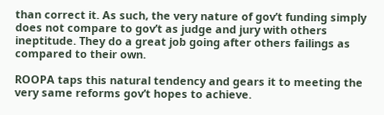than correct it. As such, the very nature of gov’t funding simply does not compare to gov’t as judge and jury with others ineptitude. They do a great job going after others failings as compared to their own.

ROOPA taps this natural tendency and gears it to meeting the very same reforms gov’t hopes to achieve.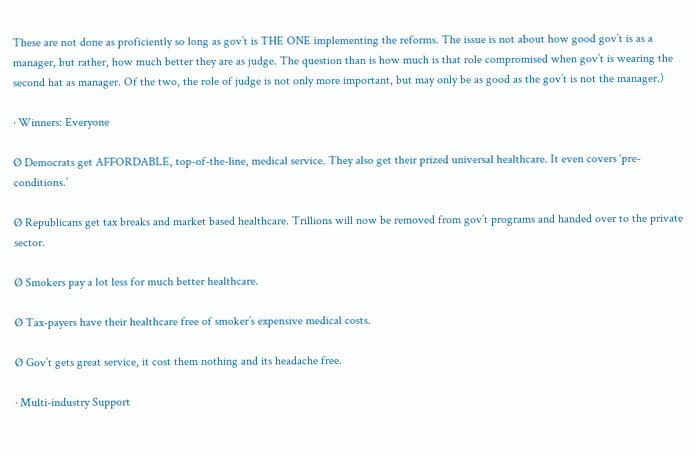These are not done as proficiently so long as gov’t is THE ONE implementing the reforms. The issue is not about how good gov’t is as a manager, but rather, how much better they are as judge. The question than is how much is that role compromised when gov’t is wearing the second hat as manager. Of the two, the role of judge is not only more important, but may only be as good as the gov’t is not the manager.)

· Winners: Everyone

Ø Democrats get AFFORDABLE, top-of-the-line, medical service. They also get their prized universal healthcare. It even covers ‘pre-conditions.’

Ø Republicans get tax breaks and market based healthcare. Trillions will now be removed from gov’t programs and handed over to the private sector.

Ø Smokers pay a lot less for much better healthcare.

Ø Tax-payers have their healthcare free of smoker’s expensive medical costs.

Ø Gov’t gets great service, it cost them nothing and its headache free.

· Multi-industry Support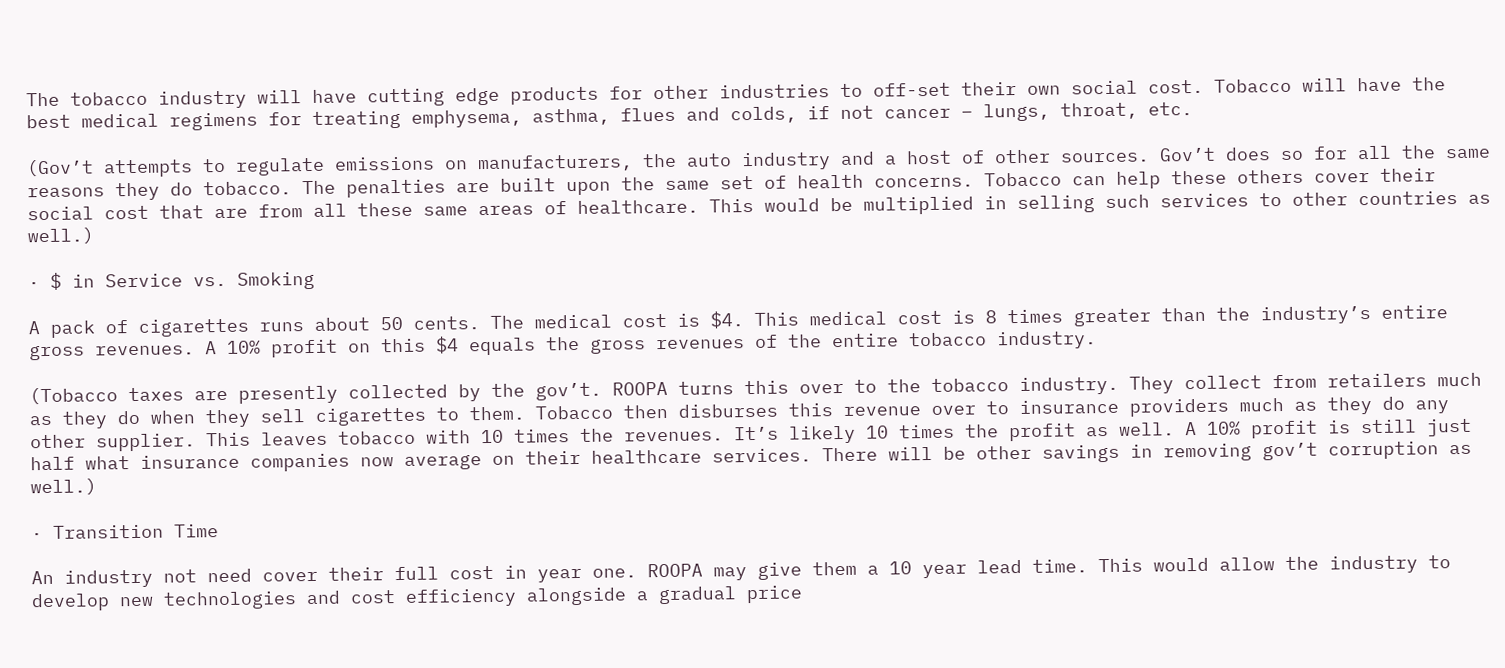The tobacco industry will have cutting edge products for other industries to off-set their own social cost. Tobacco will have the best medical regimens for treating emphysema, asthma, flues and colds, if not cancer – lungs, throat, etc.

(Gov’t attempts to regulate emissions on manufacturers, the auto industry and a host of other sources. Gov’t does so for all the same reasons they do tobacco. The penalties are built upon the same set of health concerns. Tobacco can help these others cover their social cost that are from all these same areas of healthcare. This would be multiplied in selling such services to other countries as well.)

· $ in Service vs. Smoking

A pack of cigarettes runs about 50 cents. The medical cost is $4. This medical cost is 8 times greater than the industry’s entire gross revenues. A 10% profit on this $4 equals the gross revenues of the entire tobacco industry.

(Tobacco taxes are presently collected by the gov’t. ROOPA turns this over to the tobacco industry. They collect from retailers much as they do when they sell cigarettes to them. Tobacco then disburses this revenue over to insurance providers much as they do any other supplier. This leaves tobacco with 10 times the revenues. It’s likely 10 times the profit as well. A 10% profit is still just half what insurance companies now average on their healthcare services. There will be other savings in removing gov’t corruption as well.)

· Transition Time

An industry not need cover their full cost in year one. ROOPA may give them a 10 year lead time. This would allow the industry to develop new technologies and cost efficiency alongside a gradual price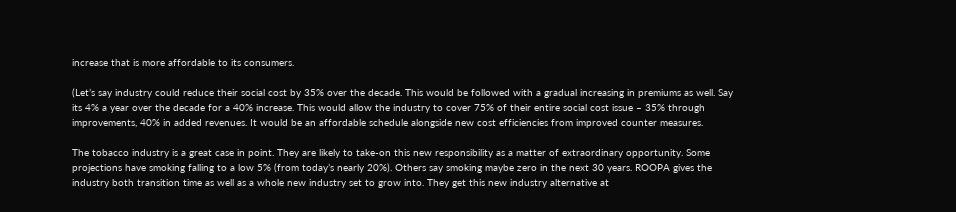increase that is more affordable to its consumers.

(Let’s say industry could reduce their social cost by 35% over the decade. This would be followed with a gradual increasing in premiums as well. Say its 4% a year over the decade for a 40% increase. This would allow the industry to cover 75% of their entire social cost issue – 35% through improvements, 40% in added revenues. It would be an affordable schedule alongside new cost efficiencies from improved counter measures.

The tobacco industry is a great case in point. They are likely to take-on this new responsibility as a matter of extraordinary opportunity. Some projections have smoking falling to a low 5% (from today’s nearly 20%). Others say smoking maybe zero in the next 30 years. ROOPA gives the industry both transition time as well as a whole new industry set to grow into. They get this new industry alternative at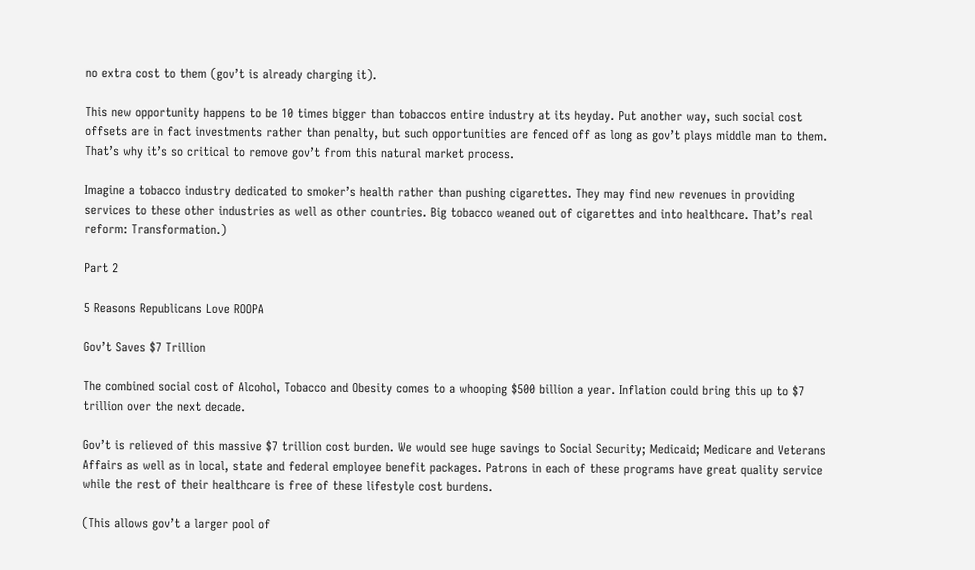no extra cost to them (gov’t is already charging it).

This new opportunity happens to be 10 times bigger than tobaccos entire industry at its heyday. Put another way, such social cost offsets are in fact investments rather than penalty, but such opportunities are fenced off as long as gov’t plays middle man to them. That’s why it’s so critical to remove gov’t from this natural market process.

Imagine a tobacco industry dedicated to smoker’s health rather than pushing cigarettes. They may find new revenues in providing services to these other industries as well as other countries. Big tobacco weaned out of cigarettes and into healthcare. That’s real reform: Transformation.)

Part 2

5 Reasons Republicans Love ROOPA

Gov’t Saves $7 Trillion

The combined social cost of Alcohol, Tobacco and Obesity comes to a whooping $500 billion a year. Inflation could bring this up to $7 trillion over the next decade.

Gov’t is relieved of this massive $7 trillion cost burden. We would see huge savings to Social Security; Medicaid; Medicare and Veterans Affairs as well as in local, state and federal employee benefit packages. Patrons in each of these programs have great quality service while the rest of their healthcare is free of these lifestyle cost burdens.

(This allows gov’t a larger pool of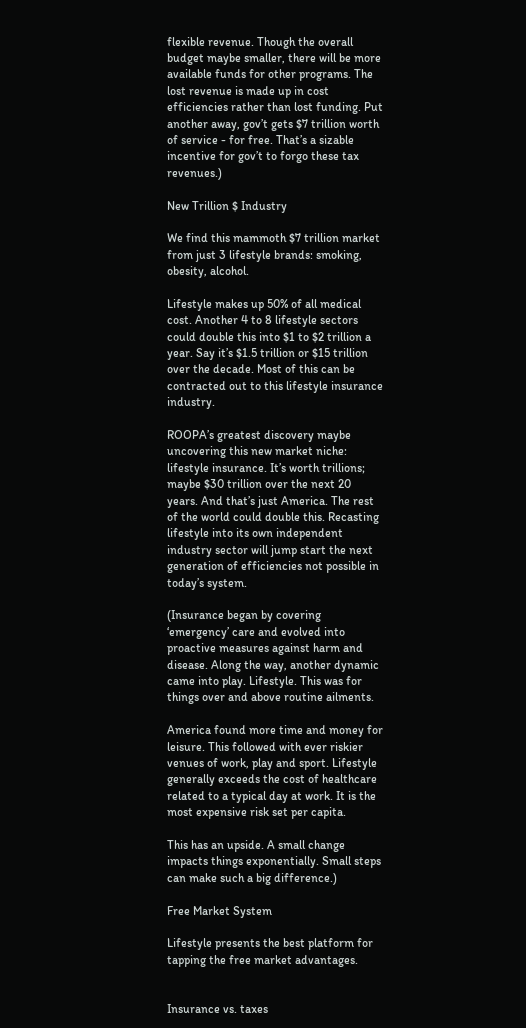flexible revenue. Though the overall budget maybe smaller, there will be more available funds for other programs. The lost revenue is made up in cost efficiencies rather than lost funding. Put another away, gov’t gets $7 trillion worth of service - for free. That’s a sizable incentive for gov’t to forgo these tax revenues.)

New Trillion $ Industry

We find this mammoth $7 trillion market from just 3 lifestyle brands: smoking, obesity, alcohol.

Lifestyle makes up 50% of all medical cost. Another 4 to 8 lifestyle sectors could double this into $1 to $2 trillion a year. Say it’s $1.5 trillion or $15 trillion over the decade. Most of this can be contracted out to this lifestyle insurance industry.

ROOPA’s greatest discovery maybe uncovering this new market niche: lifestyle insurance. It’s worth trillions; maybe $30 trillion over the next 20 years. And that’s just America. The rest of the world could double this. Recasting lifestyle into its own independent industry sector will jump start the next generation of efficiencies not possible in today’s system.

(Insurance began by covering ‘emergency’ care and evolved into proactive measures against harm and disease. Along the way, another dynamic came into play. Lifestyle. This was for things over and above routine ailments.

America found more time and money for leisure. This followed with ever riskier venues of work, play and sport. Lifestyle generally exceeds the cost of healthcare related to a typical day at work. It is the most expensive risk set per capita.

This has an upside. A small change impacts things exponentially. Small steps can make such a big difference.)

Free Market System

Lifestyle presents the best platform for tapping the free market advantages.


Insurance vs. taxes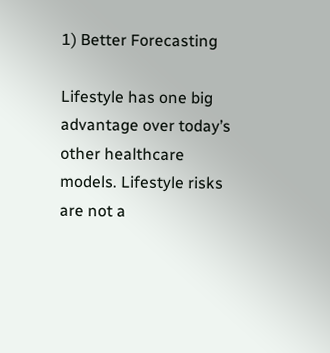1) Better Forecasting

Lifestyle has one big advantage over today’s other healthcare models. Lifestyle risks are not a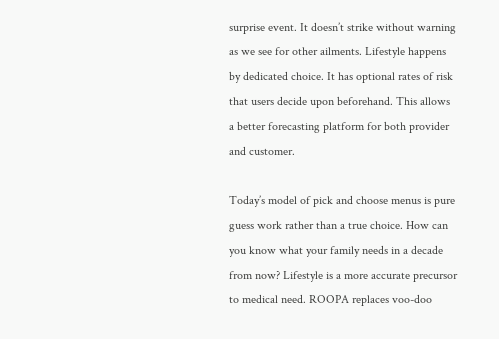surprise event. It doesn’t strike without warning as we see for other ailments. Lifestyle happens by dedicated choice. It has optional rates of risk that users decide upon beforehand. This allows a better forecasting platform for both provider and customer.

Today’s model of pick and choose menus is pure guess work rather than a true choice. How can you know what your family needs in a decade from now? Lifestyle is a more accurate precursor to medical need. ROOPA replaces voo-doo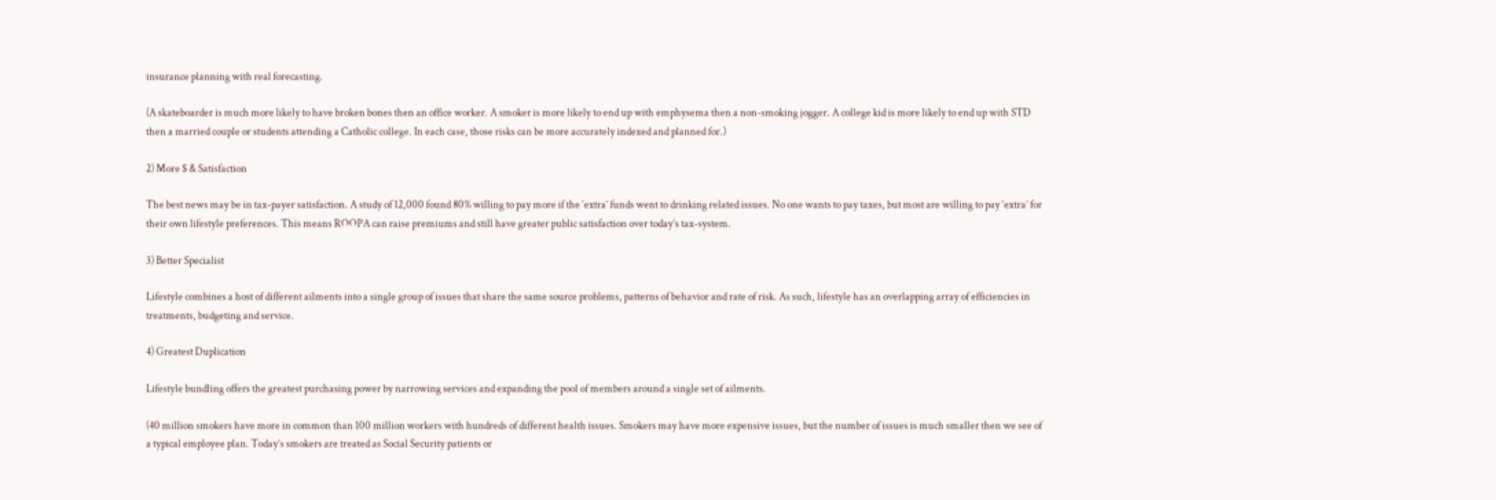insurance planning with real forecasting.

(A skateboarder is much more likely to have broken bones then an office worker. A smoker is more likely to end up with emphysema then a non-smoking jogger. A college kid is more likely to end up with STD then a married couple or students attending a Catholic college. In each case, those risks can be more accurately indexed and planned for.)

2) More $ & Satisfaction

The best news may be in tax-payer satisfaction. A study of 12,000 found 80% willing to pay more if the ‘extra’ funds went to drinking related issues. No one wants to pay taxes, but most are willing to pay ‘extra’ for their own lifestyle preferences. This means ROOPA can raise premiums and still have greater public satisfaction over today’s tax-system.

3) Better Specialist

Lifestyle combines a host of different ailments into a single group of issues that share the same source problems, patterns of behavior and rate of risk. As such, lifestyle has an overlapping array of efficiencies in treatments, budgeting and service.

4) Greatest Duplication

Lifestyle bundling offers the greatest purchasing power by narrowing services and expanding the pool of members around a single set of ailments.

(40 million smokers have more in common than 100 million workers with hundreds of different health issues. Smokers may have more expensive issues, but the number of issues is much smaller then we see of a typical employee plan. Today’s smokers are treated as Social Security patients or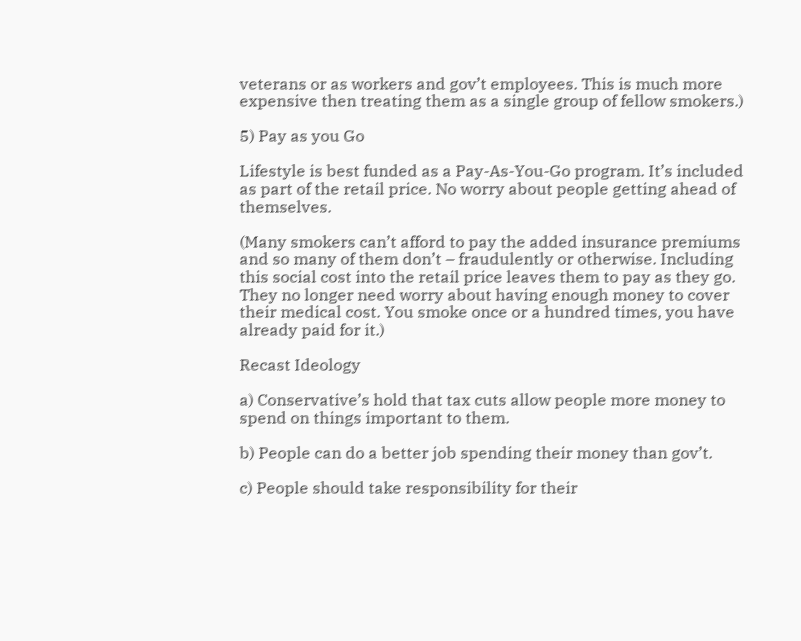veterans or as workers and gov’t employees. This is much more expensive then treating them as a single group of fellow smokers.)

5) Pay as you Go

Lifestyle is best funded as a Pay-As-You-Go program. It’s included as part of the retail price. No worry about people getting ahead of themselves.

(Many smokers can’t afford to pay the added insurance premiums and so many of them don’t – fraudulently or otherwise. Including this social cost into the retail price leaves them to pay as they go. They no longer need worry about having enough money to cover their medical cost. You smoke once or a hundred times, you have already paid for it.)

Recast Ideology

a) Conservative’s hold that tax cuts allow people more money to spend on things important to them.

b) People can do a better job spending their money than gov’t.

c) People should take responsibility for their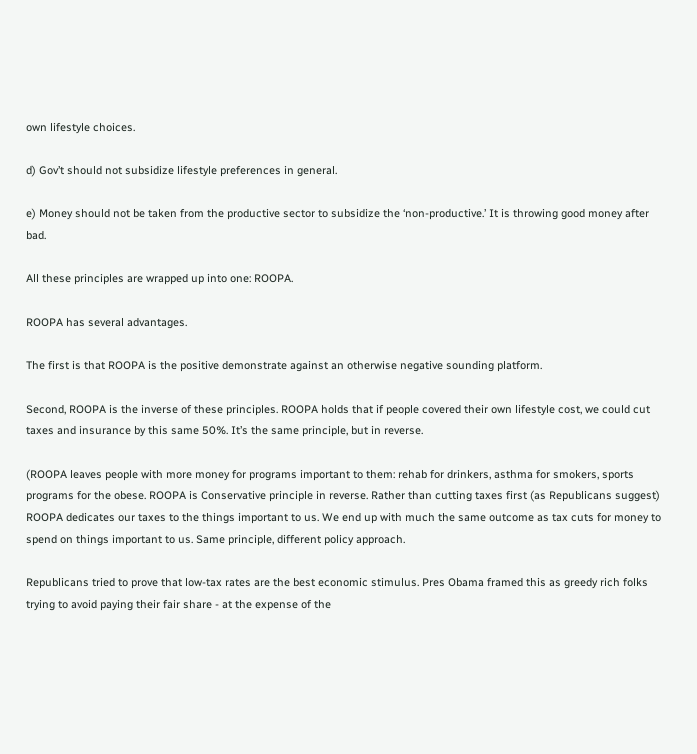own lifestyle choices.

d) Gov’t should not subsidize lifestyle preferences in general.

e) Money should not be taken from the productive sector to subsidize the ‘non-productive.’ It is throwing good money after bad.

All these principles are wrapped up into one: ROOPA.

ROOPA has several advantages.

The first is that ROOPA is the positive demonstrate against an otherwise negative sounding platform.

Second, ROOPA is the inverse of these principles. ROOPA holds that if people covered their own lifestyle cost, we could cut taxes and insurance by this same 50%. It’s the same principle, but in reverse.

(ROOPA leaves people with more money for programs important to them: rehab for drinkers, asthma for smokers, sports programs for the obese. ROOPA is Conservative principle in reverse. Rather than cutting taxes first (as Republicans suggest) ROOPA dedicates our taxes to the things important to us. We end up with much the same outcome as tax cuts for money to spend on things important to us. Same principle, different policy approach.

Republicans tried to prove that low-tax rates are the best economic stimulus. Pres Obama framed this as greedy rich folks trying to avoid paying their fair share - at the expense of the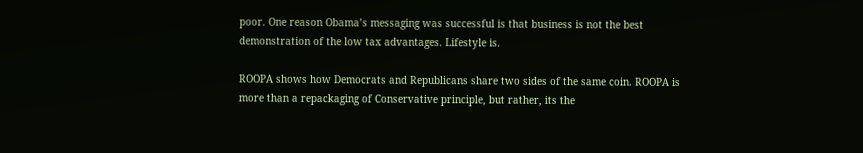poor. One reason Obama’s messaging was successful is that business is not the best demonstration of the low tax advantages. Lifestyle is.

ROOPA shows how Democrats and Republicans share two sides of the same coin. ROOPA is more than a repackaging of Conservative principle, but rather, its the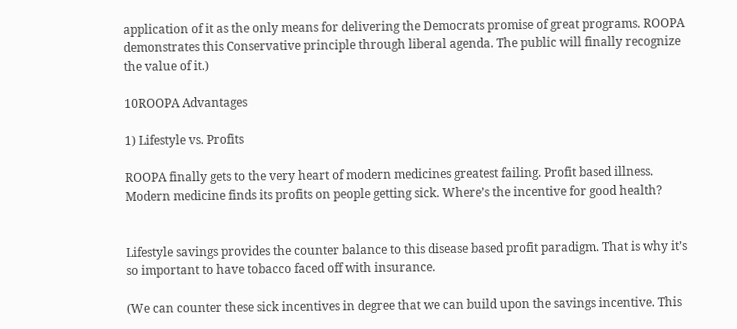application of it as the only means for delivering the Democrats promise of great programs. ROOPA demonstrates this Conservative principle through liberal agenda. The public will finally recognize the value of it.)

10ROOPA Advantages

1) Lifestyle vs. Profits

ROOPA finally gets to the very heart of modern medicines greatest failing. Profit based illness. Modern medicine finds its profits on people getting sick. Where’s the incentive for good health?


Lifestyle savings provides the counter balance to this disease based profit paradigm. That is why it’s so important to have tobacco faced off with insurance.

(We can counter these sick incentives in degree that we can build upon the savings incentive. This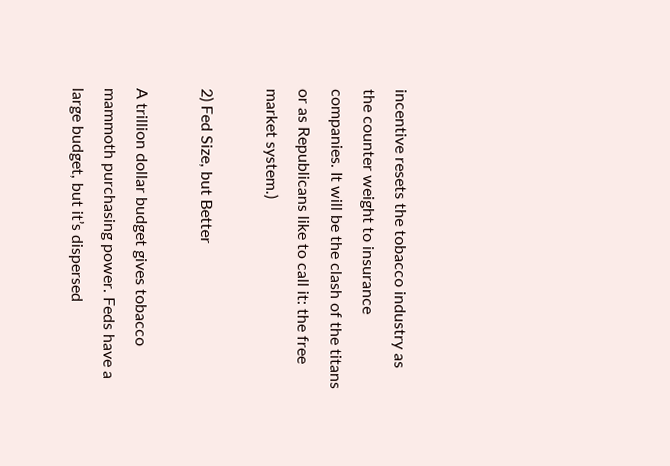incentive resets the tobacco industry as the counter weight to insurance companies. It will be the clash of the titans or as Republicans like to call it: the free market system.)

2) Fed Size, but Better

A trillion dollar budget gives tobacco mammoth purchasing power. Feds have a large budget, but it’s dispersed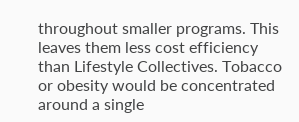throughout smaller programs. This leaves them less cost efficiency than Lifestyle Collectives. Tobacco or obesity would be concentrated around a single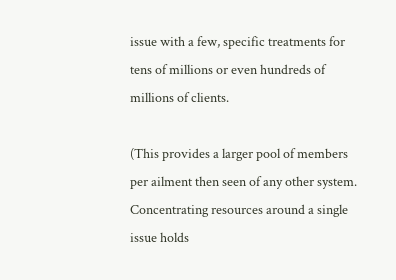issue with a few, specific treatments for tens of millions or even hundreds of millions of clients.

(This provides a larger pool of members per ailment then seen of any other system. Concentrating resources around a single issue holds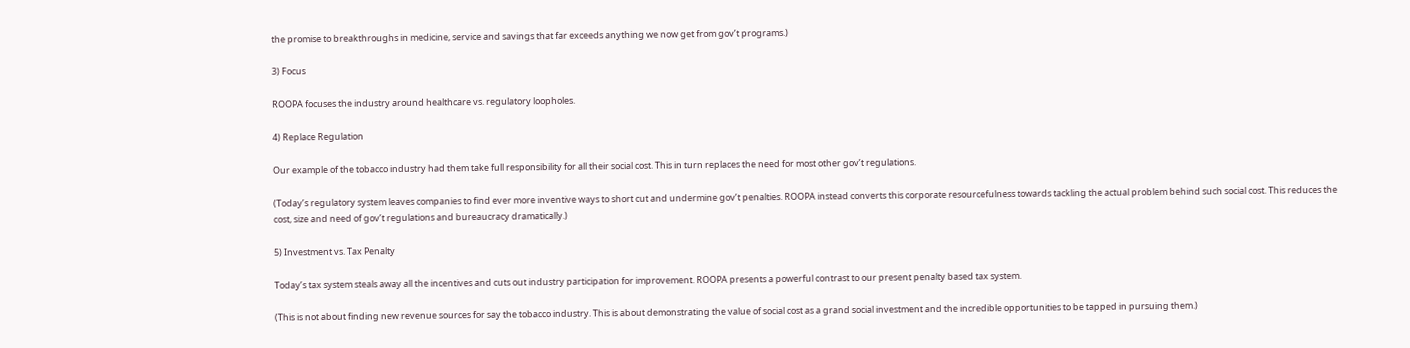the promise to breakthroughs in medicine, service and savings that far exceeds anything we now get from gov’t programs.)

3) Focus

ROOPA focuses the industry around healthcare vs. regulatory loopholes.

4) Replace Regulation

Our example of the tobacco industry had them take full responsibility for all their social cost. This in turn replaces the need for most other gov’t regulations.

(Today’s regulatory system leaves companies to find ever more inventive ways to short cut and undermine gov’t penalties. ROOPA instead converts this corporate resourcefulness towards tackling the actual problem behind such social cost. This reduces the cost, size and need of gov’t regulations and bureaucracy dramatically.)

5) Investment vs. Tax Penalty

Today’s tax system steals away all the incentives and cuts out industry participation for improvement. ROOPA presents a powerful contrast to our present penalty based tax system.

(This is not about finding new revenue sources for say the tobacco industry. This is about demonstrating the value of social cost as a grand social investment and the incredible opportunities to be tapped in pursuing them.)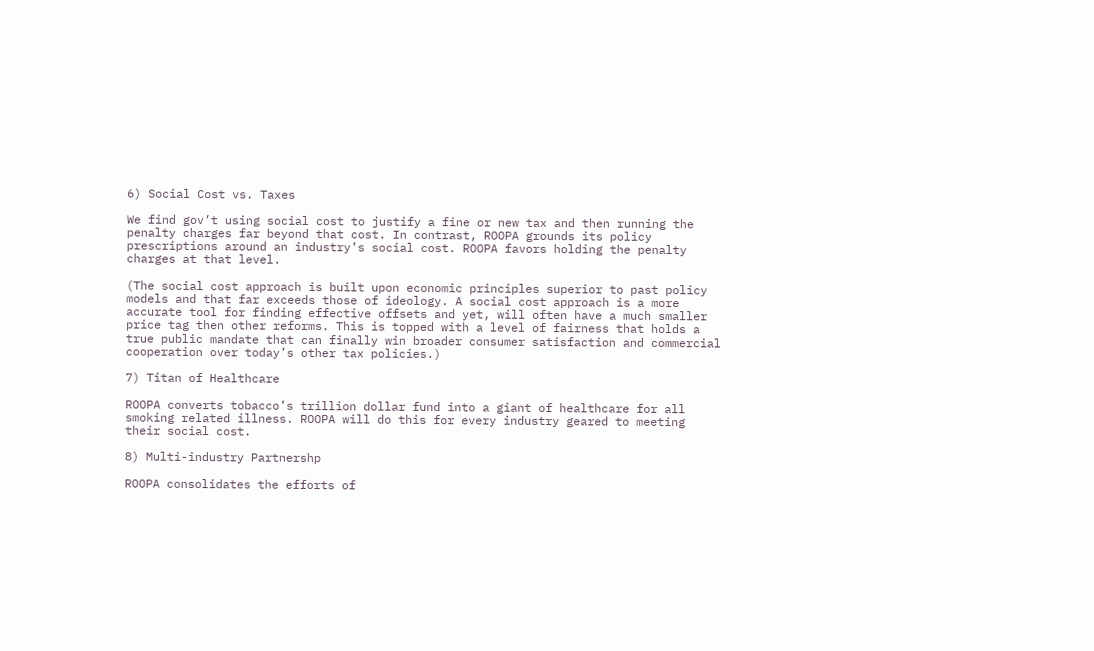6) Social Cost vs. Taxes

We find gov’t using social cost to justify a fine or new tax and then running the penalty charges far beyond that cost. In contrast, ROOPA grounds its policy prescriptions around an industry’s social cost. ROOPA favors holding the penalty charges at that level.

(The social cost approach is built upon economic principles superior to past policy models and that far exceeds those of ideology. A social cost approach is a more accurate tool for finding effective offsets and yet, will often have a much smaller price tag then other reforms. This is topped with a level of fairness that holds a true public mandate that can finally win broader consumer satisfaction and commercial cooperation over today’s other tax policies.)

7) Titan of Healthcare

ROOPA converts tobacco’s trillion dollar fund into a giant of healthcare for all smoking related illness. ROOPA will do this for every industry geared to meeting their social cost.

8) Multi-industry Partnershp

ROOPA consolidates the efforts of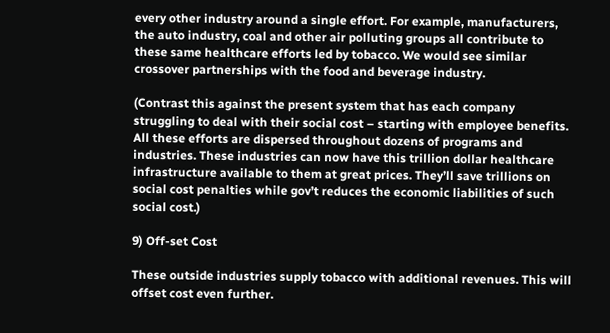every other industry around a single effort. For example, manufacturers, the auto industry, coal and other air polluting groups all contribute to these same healthcare efforts led by tobacco. We would see similar crossover partnerships with the food and beverage industry.

(Contrast this against the present system that has each company struggling to deal with their social cost – starting with employee benefits. All these efforts are dispersed throughout dozens of programs and industries. These industries can now have this trillion dollar healthcare infrastructure available to them at great prices. They’ll save trillions on social cost penalties while gov’t reduces the economic liabilities of such social cost.)

9) Off-set Cost

These outside industries supply tobacco with additional revenues. This will offset cost even further.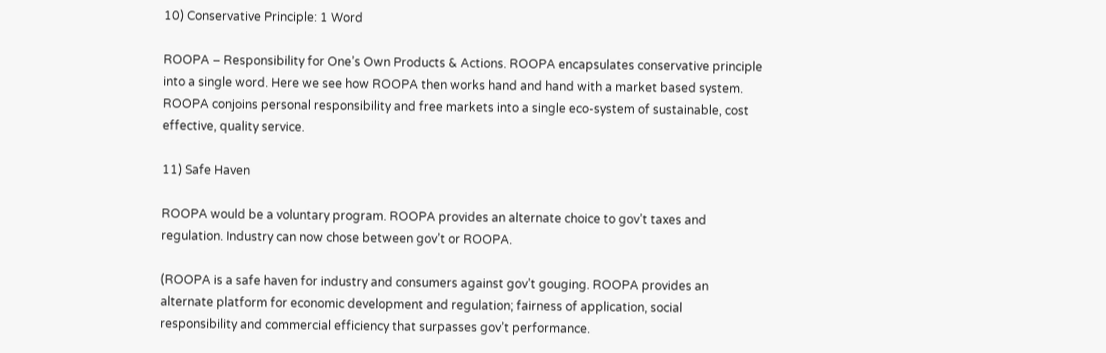10) Conservative Principle: 1 Word

ROOPA – Responsibility for One’s Own Products & Actions. ROOPA encapsulates conservative principle into a single word. Here we see how ROOPA then works hand and hand with a market based system. ROOPA conjoins personal responsibility and free markets into a single eco-system of sustainable, cost effective, quality service.

11) Safe Haven

ROOPA would be a voluntary program. ROOPA provides an alternate choice to gov’t taxes and regulation. Industry can now chose between gov’t or ROOPA.

(ROOPA is a safe haven for industry and consumers against gov’t gouging. ROOPA provides an alternate platform for economic development and regulation; fairness of application, social responsibility and commercial efficiency that surpasses gov’t performance.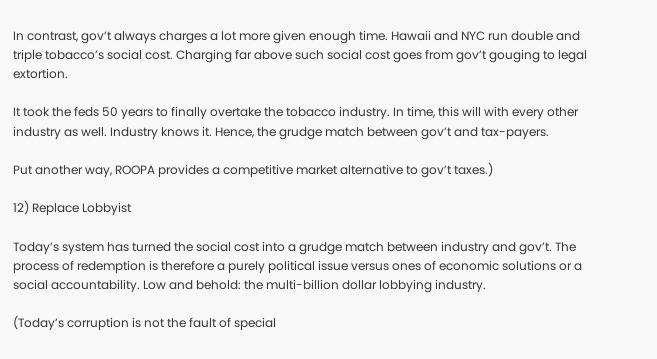In contrast, gov’t always charges a lot more given enough time. Hawaii and NYC run double and triple tobacco’s social cost. Charging far above such social cost goes from gov’t gouging to legal extortion.

It took the feds 50 years to finally overtake the tobacco industry. In time, this will with every other industry as well. Industry knows it. Hence, the grudge match between gov’t and tax-payers.

Put another way, ROOPA provides a competitive market alternative to gov’t taxes.)

12) Replace Lobbyist

Today’s system has turned the social cost into a grudge match between industry and gov’t. The process of redemption is therefore a purely political issue versus ones of economic solutions or a social accountability. Low and behold: the multi-billion dollar lobbying industry.

(Today’s corruption is not the fault of special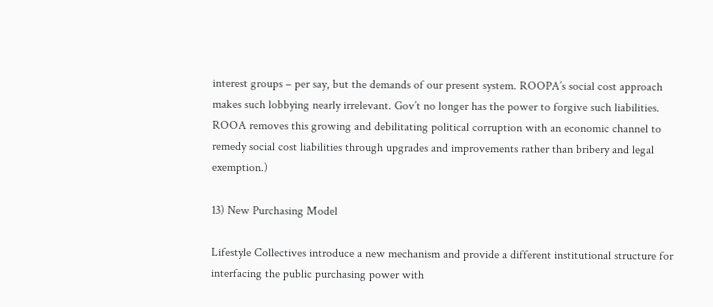interest groups – per say, but the demands of our present system. ROOPA’s social cost approach makes such lobbying nearly irrelevant. Gov’t no longer has the power to forgive such liabilities. ROOA removes this growing and debilitating political corruption with an economic channel to remedy social cost liabilities through upgrades and improvements rather than bribery and legal exemption.)

13) New Purchasing Model

Lifestyle Collectives introduce a new mechanism and provide a different institutional structure for interfacing the public purchasing power with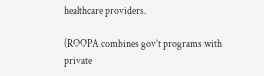healthcare providers.

(ROOPA combines gov’t programs with private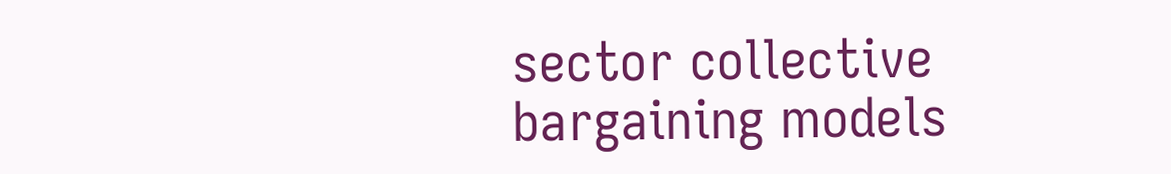sector collective bargaining models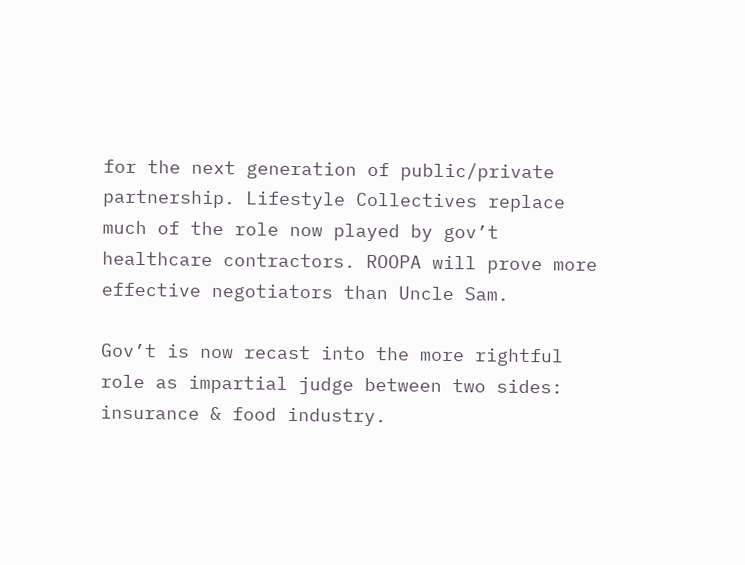for the next generation of public/private partnership. Lifestyle Collectives replace much of the role now played by gov’t healthcare contractors. ROOPA will prove more effective negotiators than Uncle Sam.

Gov’t is now recast into the more rightful role as impartial judge between two sides: insurance & food industry.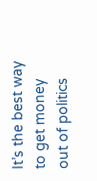It’s the best way to get money out of politics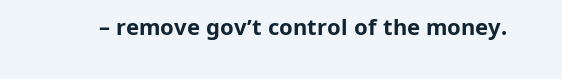– remove gov’t control of the money.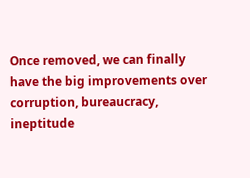Once removed, we can finally have the big improvements over corruption, bureaucracy, ineptitude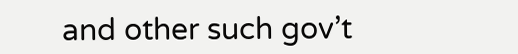and other such gov’t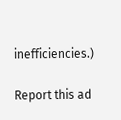inefficiencies.)

Report this ad